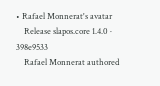• Rafael Monnerat's avatar
    Release slapos.core 1.4.0 · 398e9533
    Rafael Monnerat authored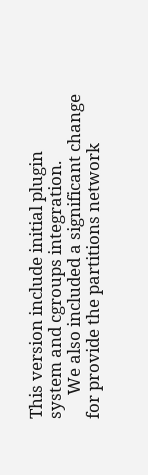This version include initial plugin system and cgroups integration.
      We also included a significant change for provide the partitions network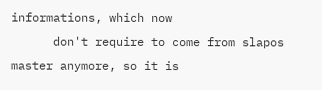informations, which now
      don't require to come from slapos master anymore, so it is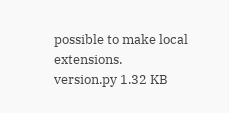possible to make local extensions.
version.py 1.32 KB